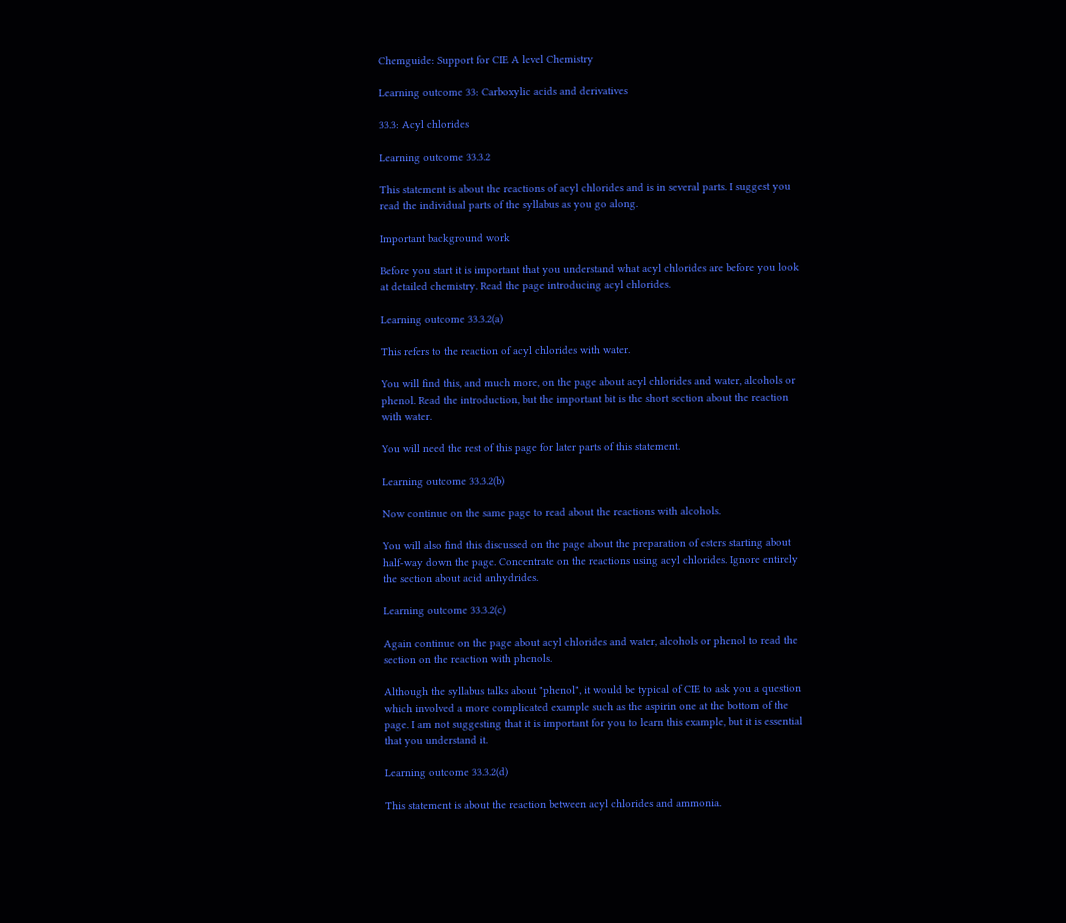Chemguide: Support for CIE A level Chemistry

Learning outcome 33: Carboxylic acids and derivatives

33.3: Acyl chlorides

Learning outcome 33.3.2

This statement is about the reactions of acyl chlorides and is in several parts. I suggest you read the individual parts of the syllabus as you go along.

Important background work

Before you start it is important that you understand what acyl chlorides are before you look at detailed chemistry. Read the page introducing acyl chlorides.

Learning outcome 33.3.2(a)

This refers to the reaction of acyl chlorides with water.

You will find this, and much more, on the page about acyl chlorides and water, alcohols or phenol. Read the introduction, but the important bit is the short section about the reaction with water.

You will need the rest of this page for later parts of this statement.

Learning outcome 33.3.2(b)

Now continue on the same page to read about the reactions with alcohols.

You will also find this discussed on the page about the preparation of esters starting about half-way down the page. Concentrate on the reactions using acyl chlorides. Ignore entirely the section about acid anhydrides.

Learning outcome 33.3.2(c)

Again continue on the page about acyl chlorides and water, alcohols or phenol to read the section on the reaction with phenols.

Although the syllabus talks about "phenol", it would be typical of CIE to ask you a question which involved a more complicated example such as the aspirin one at the bottom of the page. I am not suggesting that it is important for you to learn this example, but it is essential that you understand it.

Learning outcome 33.3.2(d)

This statement is about the reaction between acyl chlorides and ammonia.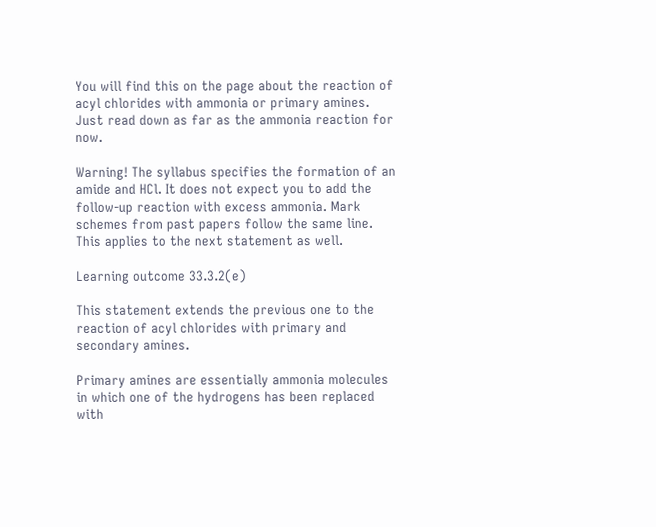You will find this on the page about the reaction of acyl chlorides with ammonia or primary amines. Just read down as far as the ammonia reaction for now.

Warning! The syllabus specifies the formation of an amide and HCl. It does not expect you to add the follow-up reaction with excess ammonia. Mark schemes from past papers follow the same line. This applies to the next statement as well.

Learning outcome 33.3.2(e)

This statement extends the previous one to the reaction of acyl chlorides with primary and secondary amines.

Primary amines are essentially ammonia molecules in which one of the hydrogens has been replaced with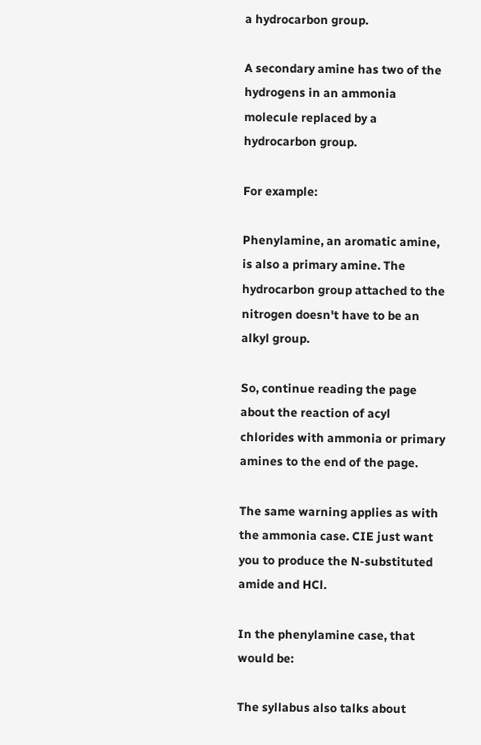a hydrocarbon group.

A secondary amine has two of the hydrogens in an ammonia molecule replaced by a hydrocarbon group.

For example:

Phenylamine, an aromatic amine, is also a primary amine. The hydrocarbon group attached to the nitrogen doesn't have to be an alkyl group.

So, continue reading the page about the reaction of acyl chlorides with ammonia or primary amines to the end of the page.

The same warning applies as with the ammonia case. CIE just want you to produce the N-substituted amide and HCl.

In the phenylamine case, that would be:

The syllabus also talks about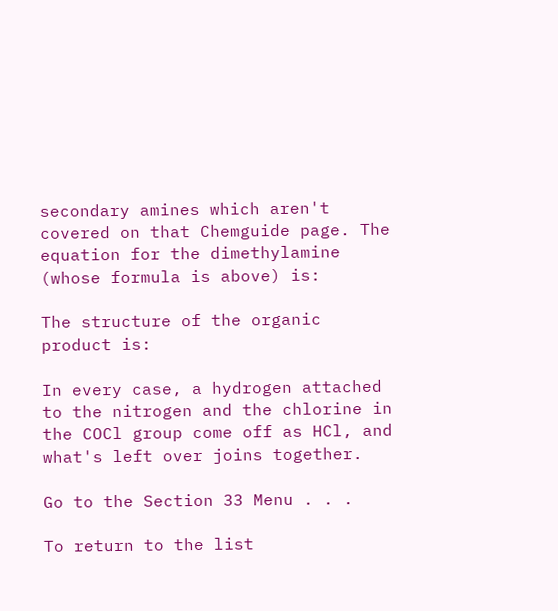secondary amines which aren't covered on that Chemguide page. The equation for the dimethylamine (whose formula is above) is:

The structure of the organic product is:

In every case, a hydrogen attached to the nitrogen and the chlorine in the COCl group come off as HCl, and what's left over joins together.

Go to the Section 33 Menu . . .

To return to the list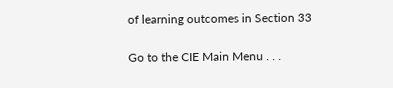of learning outcomes in Section 33

Go to the CIE Main Menu . . .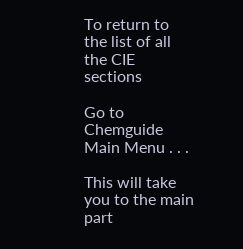To return to the list of all the CIE sections

Go to Chemguide Main Menu . . .

This will take you to the main part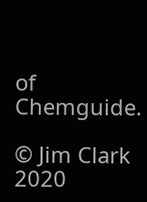of Chemguide.

© Jim Clark 2020